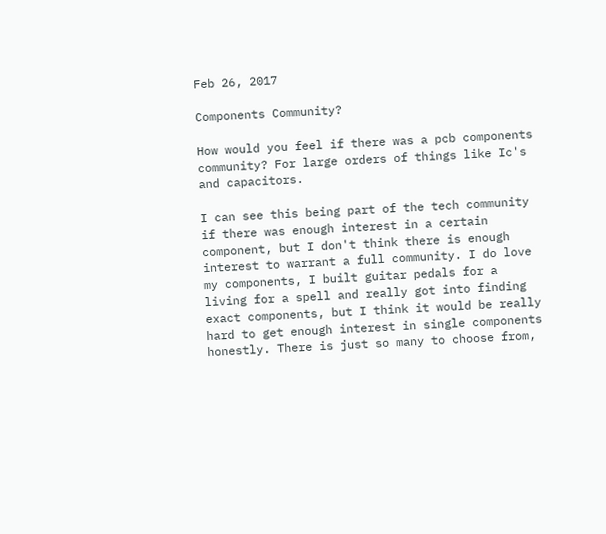Feb 26, 2017

Components Community?

How would you feel if there was a pcb components community? For large orders of things like Ic's and capacitors.

I can see this being part of the tech community if there was enough interest in a certain component, but I don't think there is enough interest to warrant a full community. I do love my components, I built guitar pedals for a living for a spell and really got into finding exact components, but I think it would be really hard to get enough interest in single components honestly. There is just so many to choose from,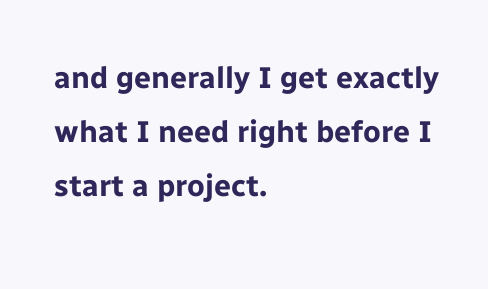and generally I get exactly what I need right before I start a project.